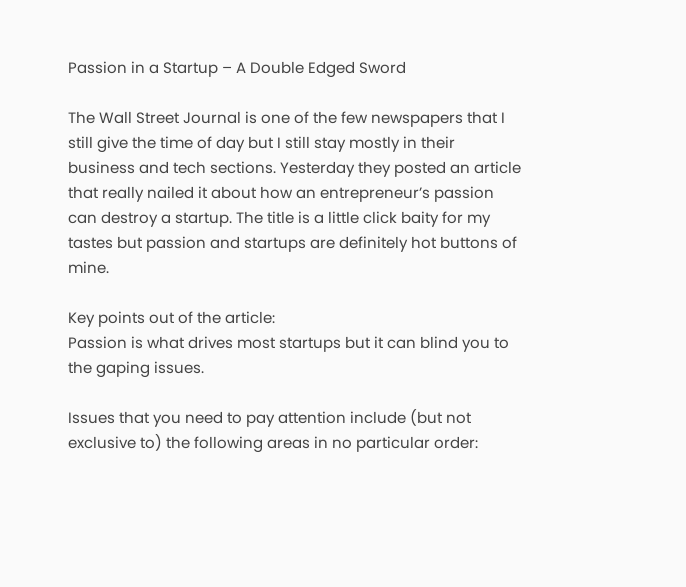Passion in a Startup – A Double Edged Sword

The Wall Street Journal is one of the few newspapers that I still give the time of day but I still stay mostly in their business and tech sections. Yesterday they posted an article that really nailed it about how an entrepreneur’s passion can destroy a startup. The title is a little click baity for my tastes but passion and startups are definitely hot buttons of mine.

Key points out of the article:
Passion is what drives most startups but it can blind you to the gaping issues.

Issues that you need to pay attention include (but not exclusive to) the following areas in no particular order: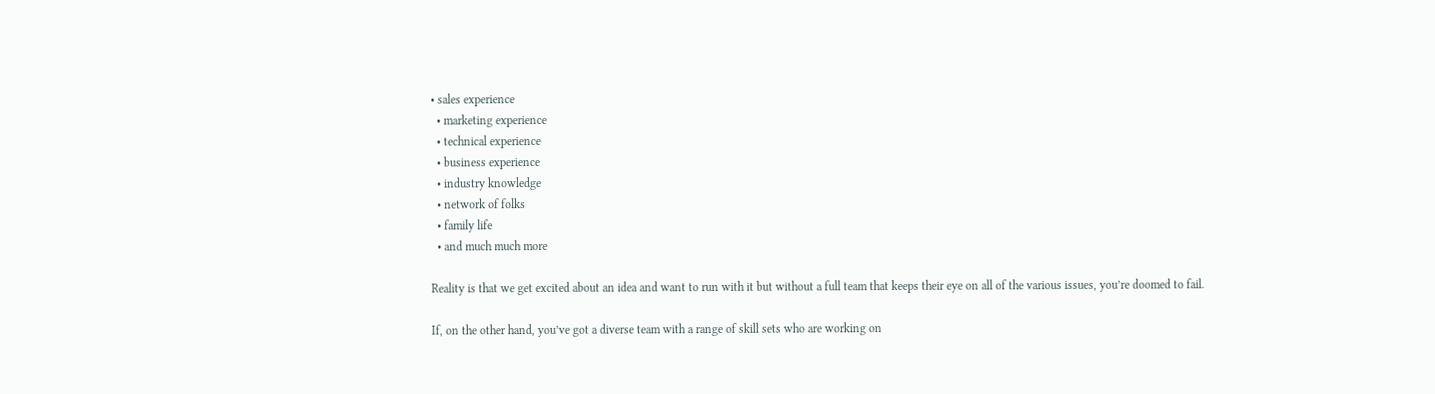• sales experience
  • marketing experience
  • technical experience
  • business experience
  • industry knowledge
  • network of folks
  • family life
  • and much much more

Reality is that we get excited about an idea and want to run with it but without a full team that keeps their eye on all of the various issues, you’re doomed to fail.

If, on the other hand, you’ve got a diverse team with a range of skill sets who are working on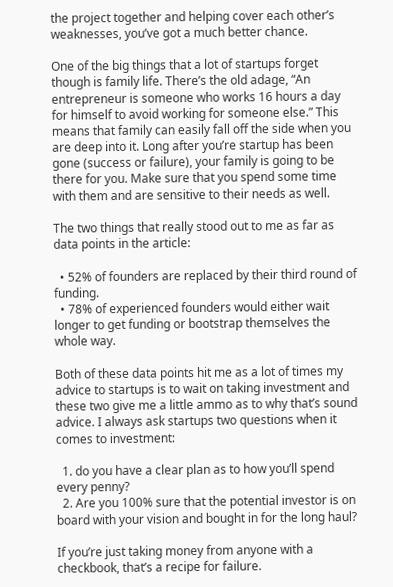the project together and helping cover each other’s weaknesses, you’ve got a much better chance.

One of the big things that a lot of startups forget though is family life. There’s the old adage, “An entrepreneur is someone who works 16 hours a day for himself to avoid working for someone else.” This means that family can easily fall off the side when you are deep into it. Long after you’re startup has been gone (success or failure), your family is going to be there for you. Make sure that you spend some time with them and are sensitive to their needs as well.

The two things that really stood out to me as far as data points in the article:

  • 52% of founders are replaced by their third round of funding.
  • 78% of experienced founders would either wait longer to get funding or bootstrap themselves the whole way.

Both of these data points hit me as a lot of times my advice to startups is to wait on taking investment and these two give me a little ammo as to why that’s sound advice. I always ask startups two questions when it comes to investment:

  1. do you have a clear plan as to how you’ll spend every penny?
  2. Are you 100% sure that the potential investor is on board with your vision and bought in for the long haul?

If you’re just taking money from anyone with a checkbook, that’s a recipe for failure.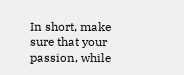In short, make sure that your passion, while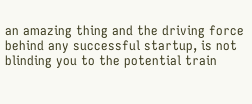an amazing thing and the driving force behind any successful startup, is not blinding you to the potential train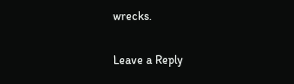wrecks.

Leave a Reply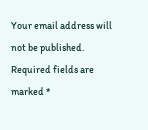Your email address will not be published. Required fields are marked *